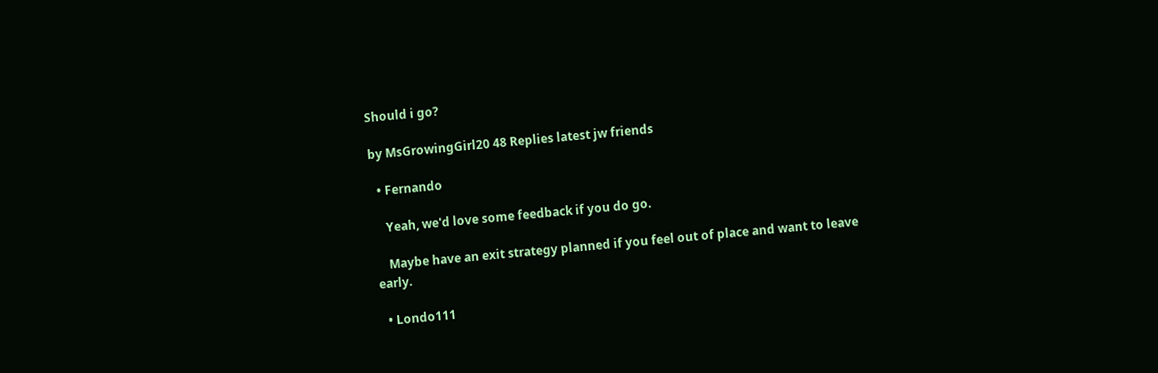Should i go?

by MsGrowingGirl20 48 Replies latest jw friends

  • Fernando

    Yeah, we'd love some feedback if you do go.

    Maybe have an exit strategy planned if you feel out of place and want to leave early.

  • Londo111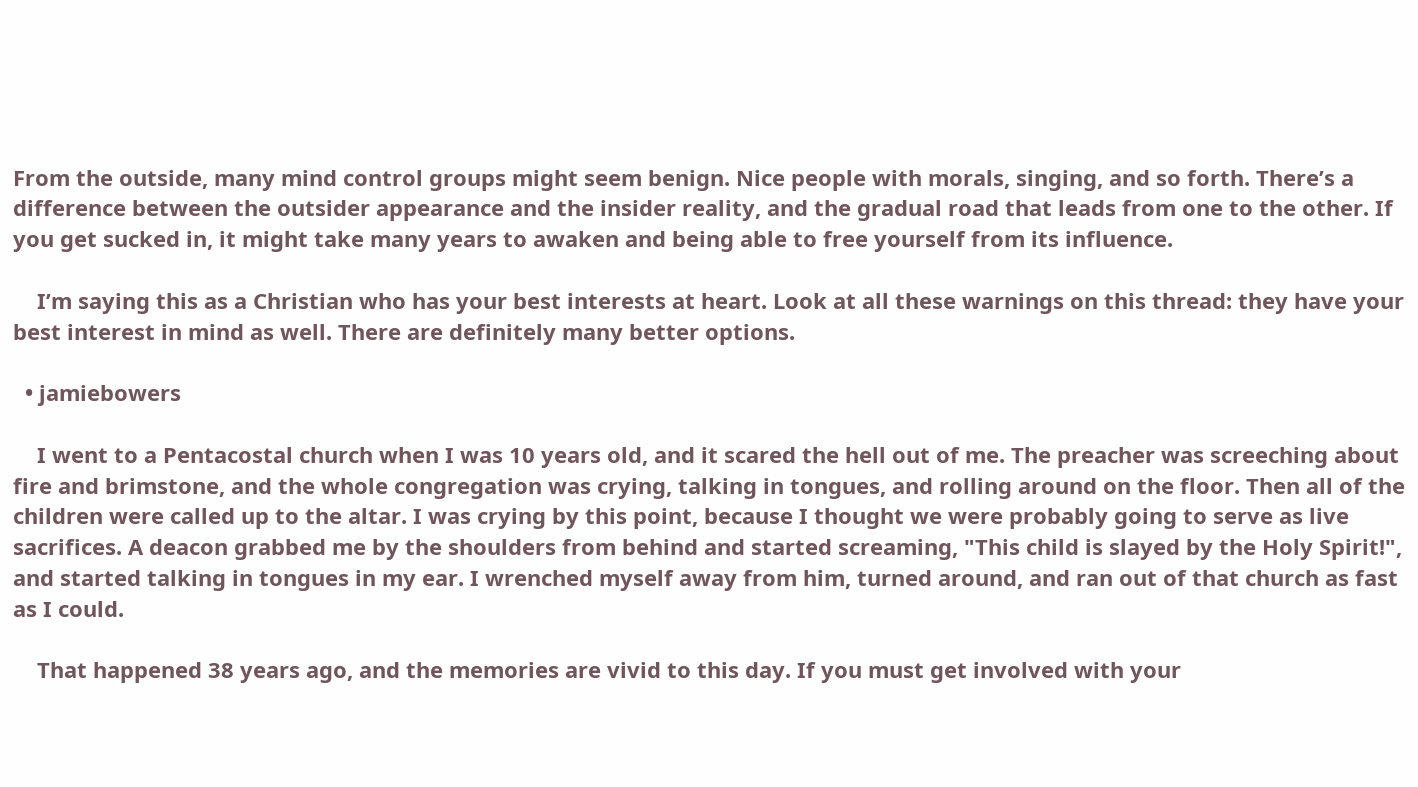From the outside, many mind control groups might seem benign. Nice people with morals, singing, and so forth. There’s a difference between the outsider appearance and the insider reality, and the gradual road that leads from one to the other. If you get sucked in, it might take many years to awaken and being able to free yourself from its influence.

    I’m saying this as a Christian who has your best interests at heart. Look at all these warnings on this thread: they have your best interest in mind as well. There are definitely many better options.

  • jamiebowers

    I went to a Pentacostal church when I was 10 years old, and it scared the hell out of me. The preacher was screeching about fire and brimstone, and the whole congregation was crying, talking in tongues, and rolling around on the floor. Then all of the children were called up to the altar. I was crying by this point, because I thought we were probably going to serve as live sacrifices. A deacon grabbed me by the shoulders from behind and started screaming, "This child is slayed by the Holy Spirit!", and started talking in tongues in my ear. I wrenched myself away from him, turned around, and ran out of that church as fast as I could.

    That happened 38 years ago, and the memories are vivid to this day. If you must get involved with your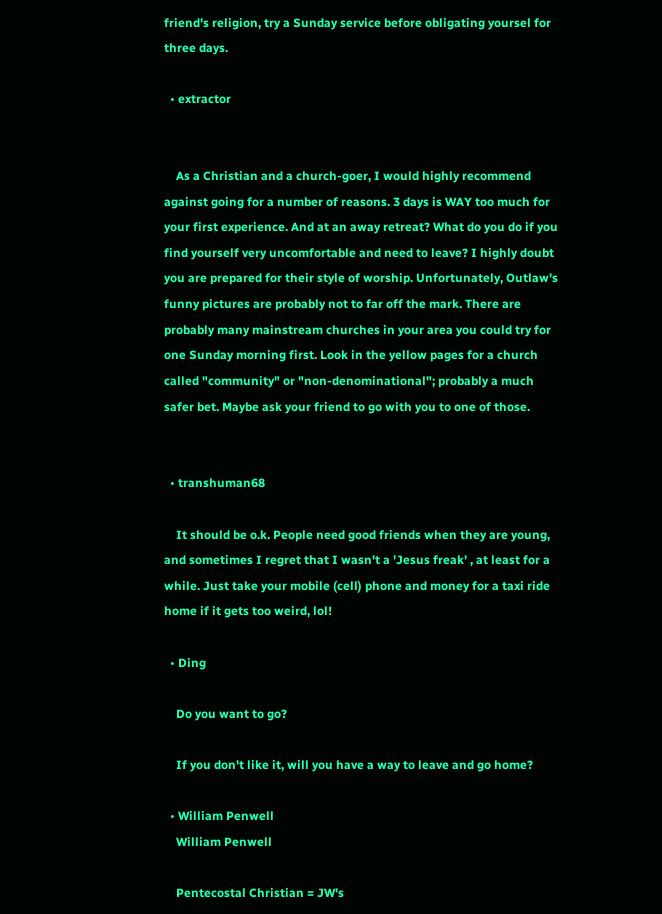friend's religion, try a Sunday service before obligating yoursel for three days.

  • extractor


    As a Christian and a church-goer, I would highly recommend against going for a number of reasons. 3 days is WAY too much for your first experience. And at an away retreat? What do you do if you find yourself very uncomfortable and need to leave? I highly doubt you are prepared for their style of worship. Unfortunately, Outlaw's funny pictures are probably not to far off the mark. There are probably many mainstream churches in your area you could try for one Sunday morning first. Look in the yellow pages for a church called "community" or "non-denominational"; probably a much safer bet. Maybe ask your friend to go with you to one of those.


  • transhuman68

    It should be o.k. People need good friends when they are young, and sometimes I regret that I wasn't a 'Jesus freak' , at least for a while. Just take your mobile (cell) phone and money for a taxi ride home if it gets too weird, lol!

  • Ding

    Do you want to go?

    If you don't like it, will you have a way to leave and go home?

  • William Penwell
    William Penwell

    Pentecostal Christian = JW's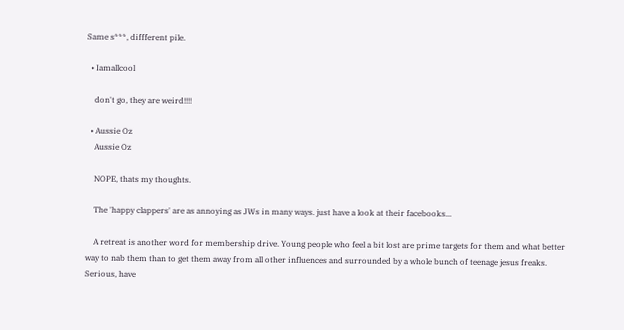Same s***, diffferent pile.

  • Iamallcool

    don't go, they are weird!!!!

  • Aussie Oz
    Aussie Oz

    NOPE, thats my thoughts.

    The 'happy clappers' are as annoying as JWs in many ways. just have a look at their facebooks...

    A retreat is another word for membership drive. Young people who feel a bit lost are prime targets for them and what better way to nab them than to get them away from all other influences and surrounded by a whole bunch of teenage jesus freaks. Serious, have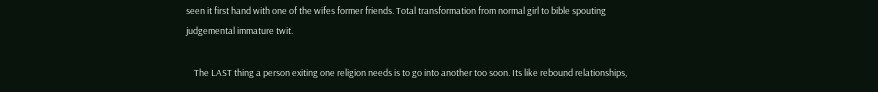seen it first hand with one of the wifes former friends. Total transformation from normal girl to bible spouting judgemental immature twit.

    The LAST thing a person exiting one religion needs is to go into another too soon. Its like rebound relationships,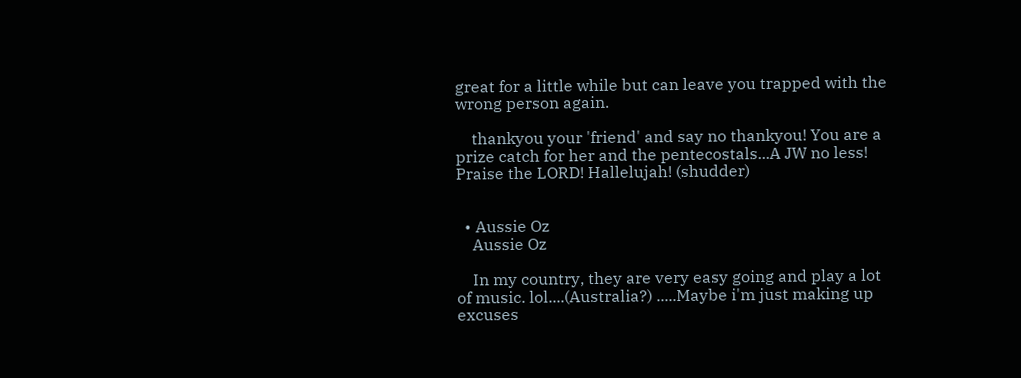great for a little while but can leave you trapped with the wrong person again.

    thankyou your 'friend' and say no thankyou! You are a prize catch for her and the pentecostals...A JW no less! Praise the LORD! Hallelujah! (shudder)


  • Aussie Oz
    Aussie Oz

    In my country, they are very easy going and play a lot of music. lol....(Australia?) .....Maybe i'm just making up excuses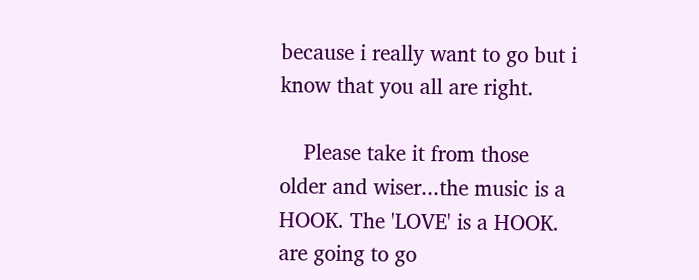because i really want to go but i know that you all are right.

    Please take it from those older and wiser...the music is a HOOK. The 'LOVE' is a HOOK. are going to go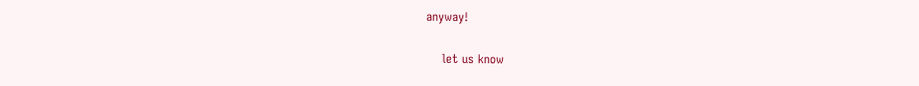anyway!

    let us know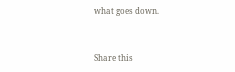what goes down.


Share this